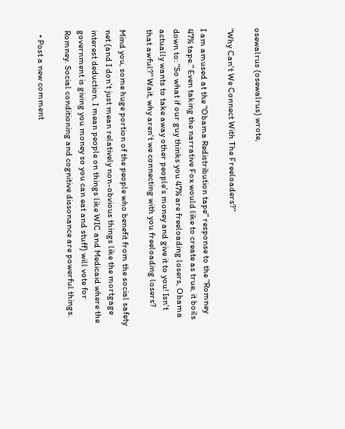osewalrus (osewalrus) wrote,

"Why Can't We Connect With The Freeloaders?"

I am amused at the "Obama Redistribution tape" response to the "Romney 47% tape." Even taking the narrative Fox would like to create as true, it boils down to: "So what if our guy thinks you 47% are freeloading losers, Obama actually wants to take away other people's money and give it to you! Isn't that awful?" Wait, why aren't we connecting with you freeloading losers?

Mind you, some huge portion of the people who benefit from the social safety net (and I don't just mean relatively non-obvious things like the mortgage interest deduction, I mean people on things like WIC and Medicaid where the government is giving you money so you can eat and stuff) will vote for Romney. Social conditioning and cognitive dissonance are powerful things.

  • Post a new comment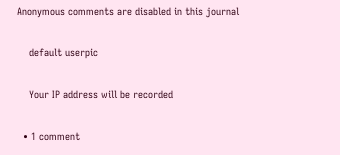Anonymous comments are disabled in this journal

    default userpic

    Your IP address will be recorded

  • 1 comment